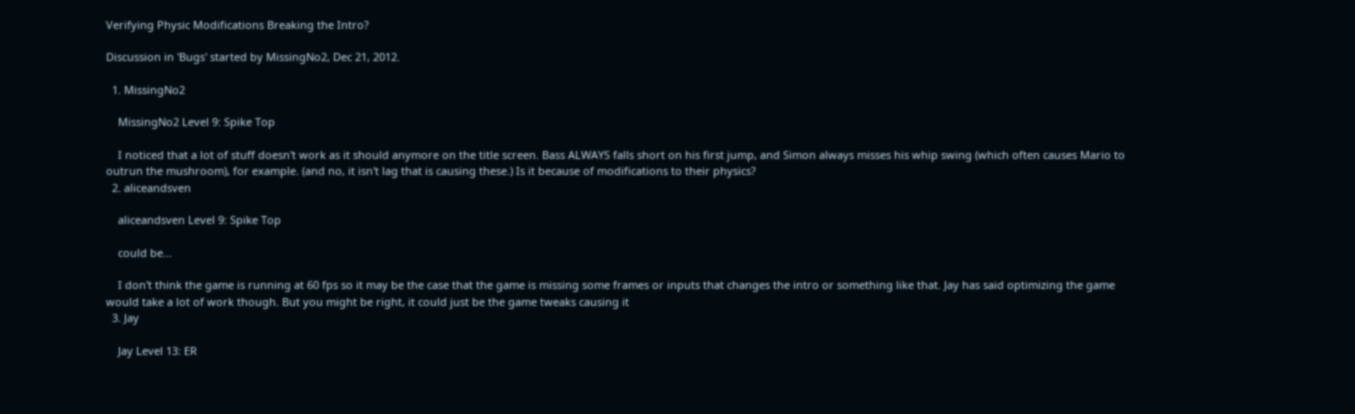Verifying Physic Modifications Breaking the Intro?

Discussion in 'Bugs' started by MissingNo2, Dec 21, 2012.

  1. MissingNo2

    MissingNo2 Level 9: Spike Top

    I noticed that a lot of stuff doesn't work as it should anymore on the title screen. Bass ALWAYS falls short on his first jump, and Simon always misses his whip swing (which often causes Mario to outrun the mushroom), for example. (and no, it isn't lag that is causing these.) Is it because of modifications to their physics?
  2. aliceandsven

    aliceandsven Level 9: Spike Top

    could be...

    I don't think the game is running at 60 fps so it may be the case that the game is missing some frames or inputs that changes the intro or something like that. Jay has said optimizing the game would take a lot of work though. But you might be right, it could just be the game tweaks causing it
  3. Jay

    Jay Level 13: ER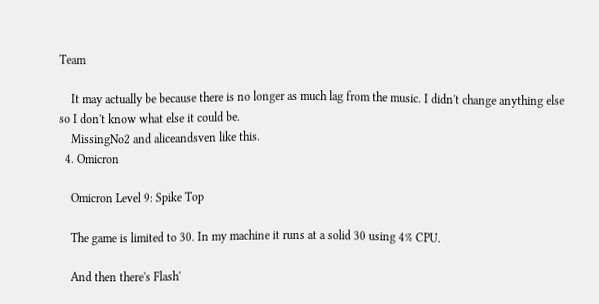Team

    It may actually be because there is no longer as much lag from the music. I didn't change anything else so I don't know what else it could be.
    MissingNo2 and aliceandsven like this.
  4. Omicron

    Omicron Level 9: Spike Top

    The game is limited to 30. In my machine it runs at a solid 30 using 4% CPU.

    And then there's Flash'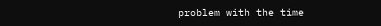problem with the time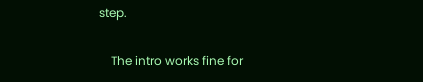step.

    The intro works fine for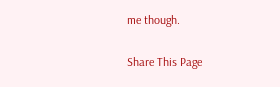me though.

Share This Page